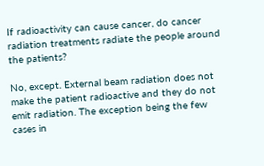If radioactivity can cause cancer, do cancer radiation treatments radiate the people around the patients?

No, except. External beam radiation does not make the patient radioactive and they do not emit radiation. The exception being the few cases in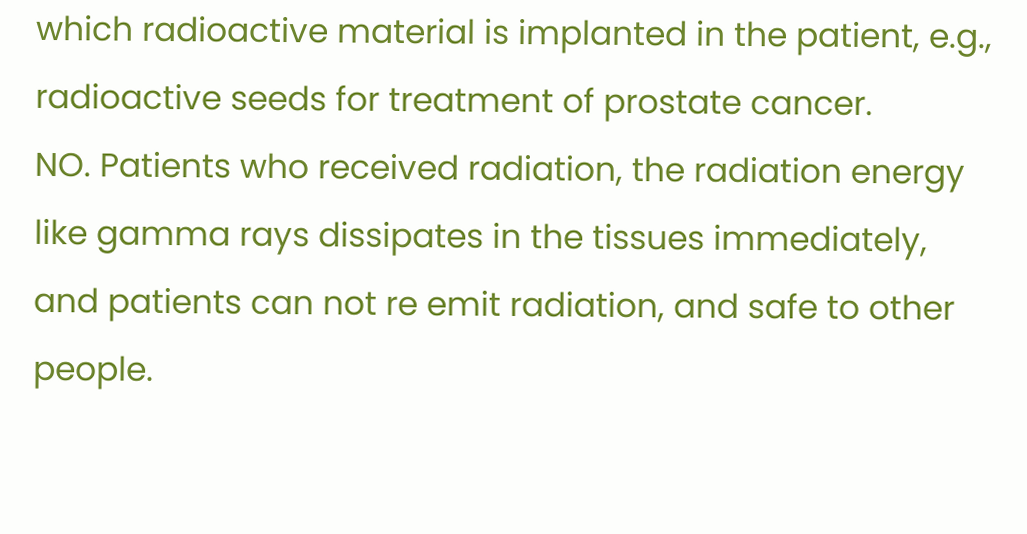which radioactive material is implanted in the patient, e.g., radioactive seeds for treatment of prostate cancer.
NO. Patients who received radiation, the radiation energy like gamma rays dissipates in the tissues immediately, and patients can not re emit radiation, and safe to other people.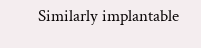Similarly implantable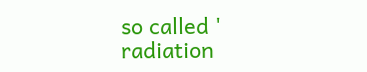so called ' radiation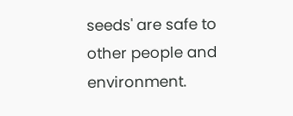seeds' are safe to other people and environment.